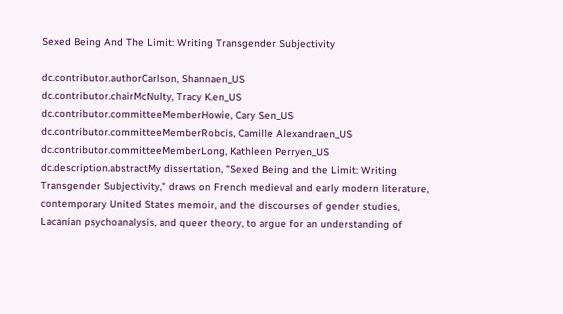Sexed Being And The Limit: Writing Transgender Subjectivity

dc.contributor.authorCarlson, Shannaen_US
dc.contributor.chairMcNulty, Tracy K.en_US
dc.contributor.committeeMemberHowie, Cary Sen_US
dc.contributor.committeeMemberRobcis, Camille Alexandraen_US
dc.contributor.committeeMemberLong, Kathleen Perryen_US
dc.description.abstractMy dissertation, "Sexed Being and the Limit: Writing Transgender Subjectivity," draws on French medieval and early modern literature, contemporary United States memoir, and the discourses of gender studies, Lacanian psychoanalysis, and queer theory, to argue for an understanding of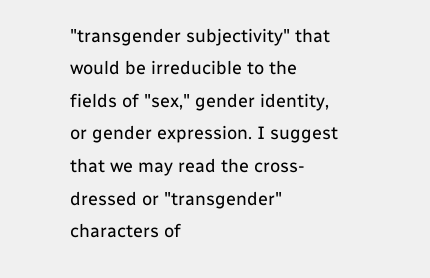"transgender subjectivity" that would be irreducible to the fields of "sex," gender identity, or gender expression. I suggest that we may read the cross-dressed or "transgender" characters of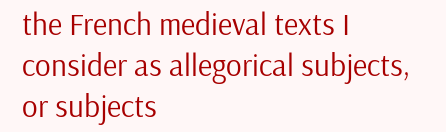the French medieval texts I consider as allegorical subjects, or subjects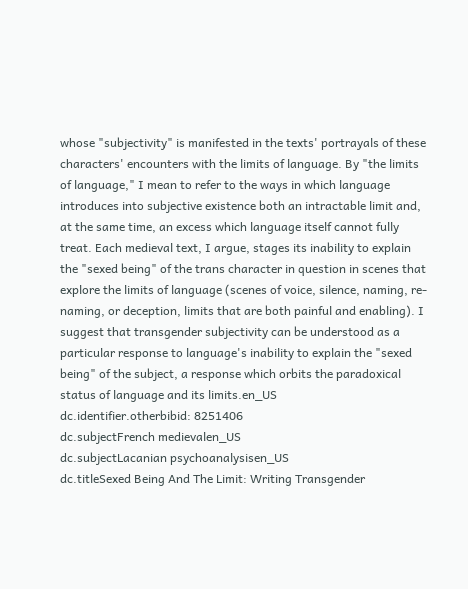whose "subjectivity" is manifested in the texts' portrayals of these characters' encounters with the limits of language. By "the limits of language," I mean to refer to the ways in which language introduces into subjective existence both an intractable limit and, at the same time, an excess which language itself cannot fully treat. Each medieval text, I argue, stages its inability to explain the "sexed being" of the trans character in question in scenes that explore the limits of language (scenes of voice, silence, naming, re-naming, or deception, limits that are both painful and enabling). I suggest that transgender subjectivity can be understood as a particular response to language's inability to explain the "sexed being" of the subject, a response which orbits the paradoxical status of language and its limits.en_US
dc.identifier.otherbibid: 8251406
dc.subjectFrench medievalen_US
dc.subjectLacanian psychoanalysisen_US
dc.titleSexed Being And The Limit: Writing Transgender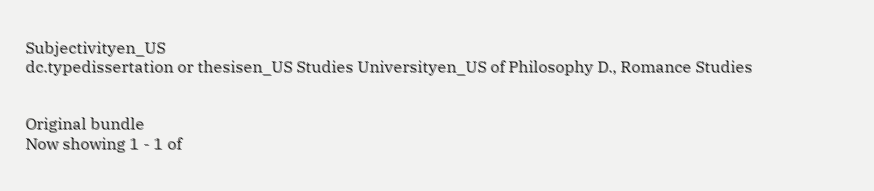Subjectivityen_US
dc.typedissertation or thesisen_US Studies Universityen_US of Philosophy D., Romance Studies


Original bundle
Now showing 1 - 1 of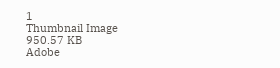1
Thumbnail Image
950.57 KB
Adobe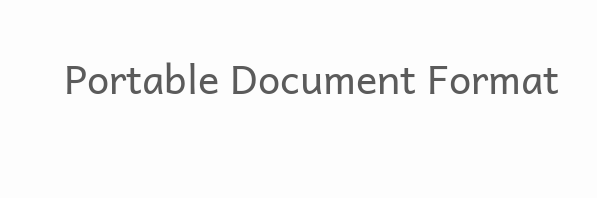Portable Document Format